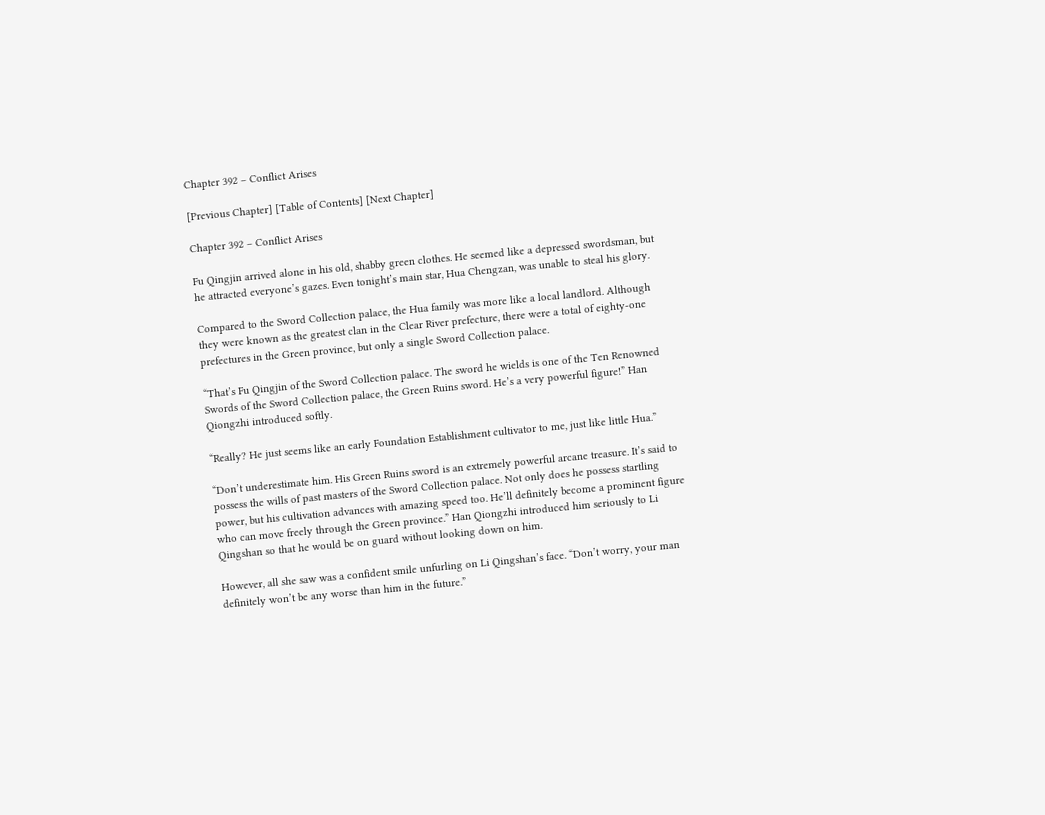Chapter 392 – Conflict Arises

[Previous Chapter] [Table of Contents] [Next Chapter]

Chapter 392 – Conflict Arises

Fu Qingjin arrived alone in his old, shabby green clothes. He seemed like a depressed swordsman, but he attracted everyone’s gazes. Even tonight’s main star, Hua Chengzan, was unable to steal his glory.

Compared to the Sword Collection palace, the Hua family was more like a local landlord. Although they were known as the greatest clan in the Clear River prefecture, there were a total of eighty-one prefectures in the Green province, but only a single Sword Collection palace.

“That’s Fu Qingjin of the Sword Collection palace. The sword he wields is one of the Ten Renowned Swords of the Sword Collection palace, the Green Ruins sword. He’s a very powerful figure!” Han Qiongzhi introduced softly.

“Really? He just seems like an early Foundation Establishment cultivator to me, just like little Hua.”

“Don’t underestimate him. His Green Ruins sword is an extremely powerful arcane treasure. It’s said to possess the wills of past masters of the Sword Collection palace. Not only does he possess startling power, but his cultivation advances with amazing speed too. He’ll definitely become a prominent figure who can move freely through the Green province.” Han Qiongzhi introduced him seriously to Li Qingshan so that he would be on guard without looking down on him.

However, all she saw was a confident smile unfurling on Li Qingshan’s face. “Don’t worry, your man definitely won’t be any worse than him in the future.”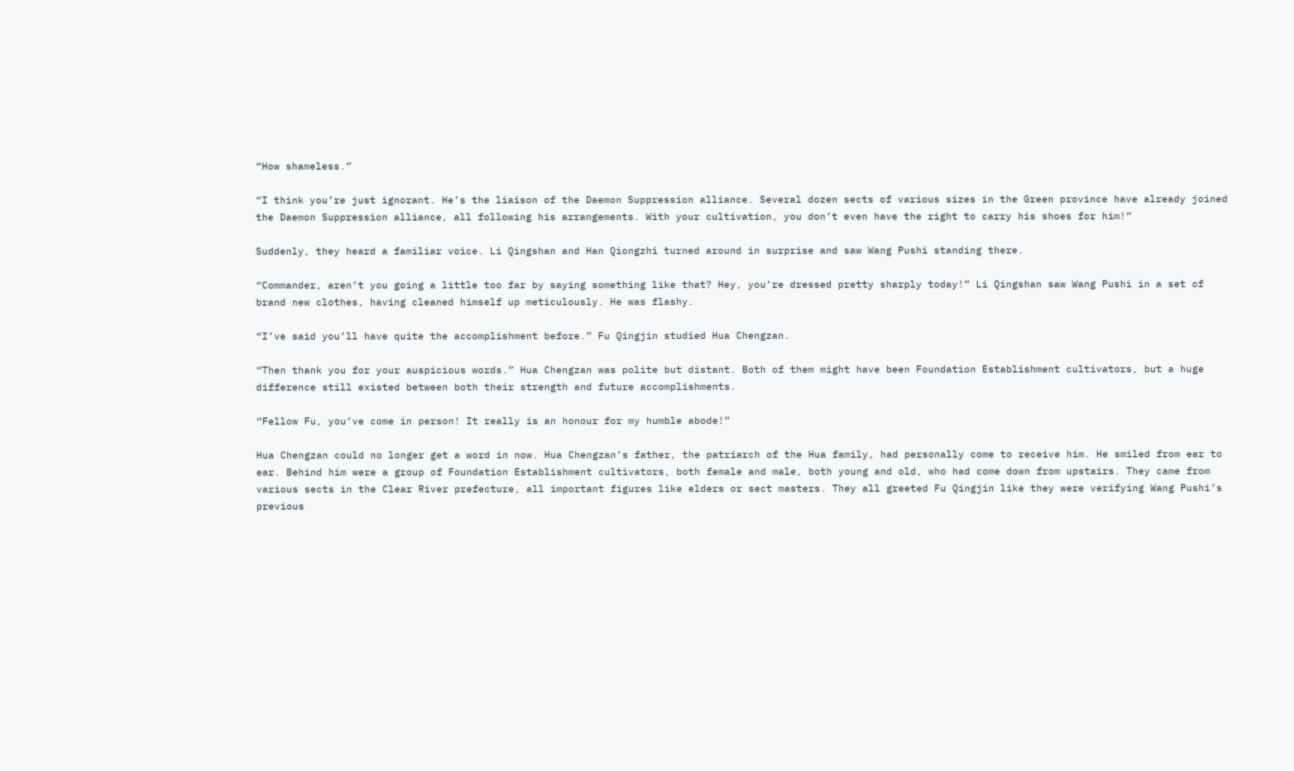“How shameless.”

“I think you’re just ignorant. He’s the liaison of the Daemon Suppression alliance. Several dozen sects of various sizes in the Green province have already joined the Daemon Suppression alliance, all following his arrangements. With your cultivation, you don’t even have the right to carry his shoes for him!”

Suddenly, they heard a familiar voice. Li Qingshan and Han Qiongzhi turned around in surprise and saw Wang Pushi standing there.

“Commander, aren’t you going a little too far by saying something like that? Hey, you’re dressed pretty sharply today!” Li Qingshan saw Wang Pushi in a set of brand new clothes, having cleaned himself up meticulously. He was flashy.

“I’ve said you’ll have quite the accomplishment before.” Fu Qingjin studied Hua Chengzan.

“Then thank you for your auspicious words.” Hua Chengzan was polite but distant. Both of them might have been Foundation Establishment cultivators, but a huge difference still existed between both their strength and future accomplishments.

“Fellow Fu, you’ve come in person! It really is an honour for my humble abode!”

Hua Chengzan could no longer get a word in now. Hua Chengzan’s father, the patriarch of the Hua family, had personally come to receive him. He smiled from ear to ear. Behind him were a group of Foundation Establishment cultivators, both female and male, both young and old, who had come down from upstairs. They came from various sects in the Clear River prefecture, all important figures like elders or sect masters. They all greeted Fu Qingjin like they were verifying Wang Pushi’s previous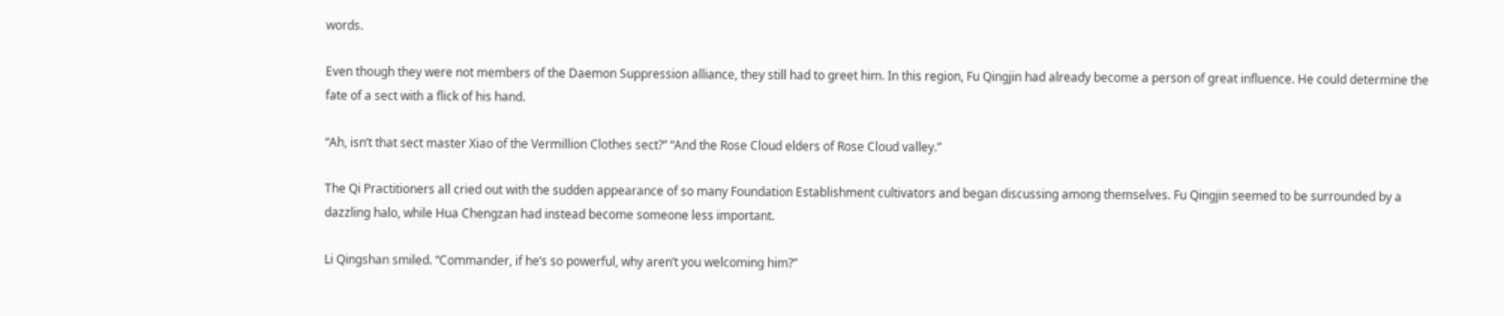words.

Even though they were not members of the Daemon Suppression alliance, they still had to greet him. In this region, Fu Qingjin had already become a person of great influence. He could determine the fate of a sect with a flick of his hand.

“Ah, isn’t that sect master Xiao of the Vermillion Clothes sect?” “And the Rose Cloud elders of Rose Cloud valley.”

The Qi Practitioners all cried out with the sudden appearance of so many Foundation Establishment cultivators and began discussing among themselves. Fu Qingjin seemed to be surrounded by a dazzling halo, while Hua Chengzan had instead become someone less important.

Li Qingshan smiled. “Commander, if he’s so powerful, why aren’t you welcoming him?”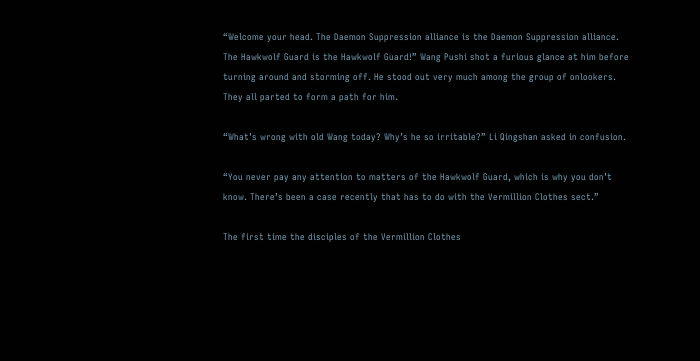“Welcome your head. The Daemon Suppression alliance is the Daemon Suppression alliance. The Hawkwolf Guard is the Hawkwolf Guard!” Wang Pushi shot a furious glance at him before turning around and storming off. He stood out very much among the group of onlookers. They all parted to form a path for him.

“What’s wrong with old Wang today? Why’s he so irritable?” Li Qingshan asked in confusion.

“You never pay any attention to matters of the Hawkwolf Guard, which is why you don’t know. There’s been a case recently that has to do with the Vermillion Clothes sect.”

The first time the disciples of the Vermillion Clothes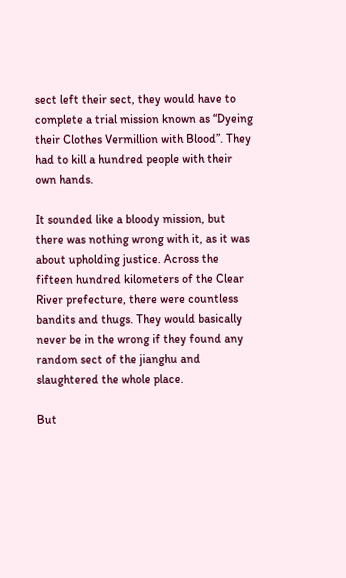sect left their sect, they would have to complete a trial mission known as “Dyeing their Clothes Vermillion with Blood”. They had to kill a hundred people with their own hands.

It sounded like a bloody mission, but there was nothing wrong with it, as it was about upholding justice. Across the fifteen hundred kilometers of the Clear River prefecture, there were countless bandits and thugs. They would basically never be in the wrong if they found any random sect of the jianghu and slaughtered the whole place.

But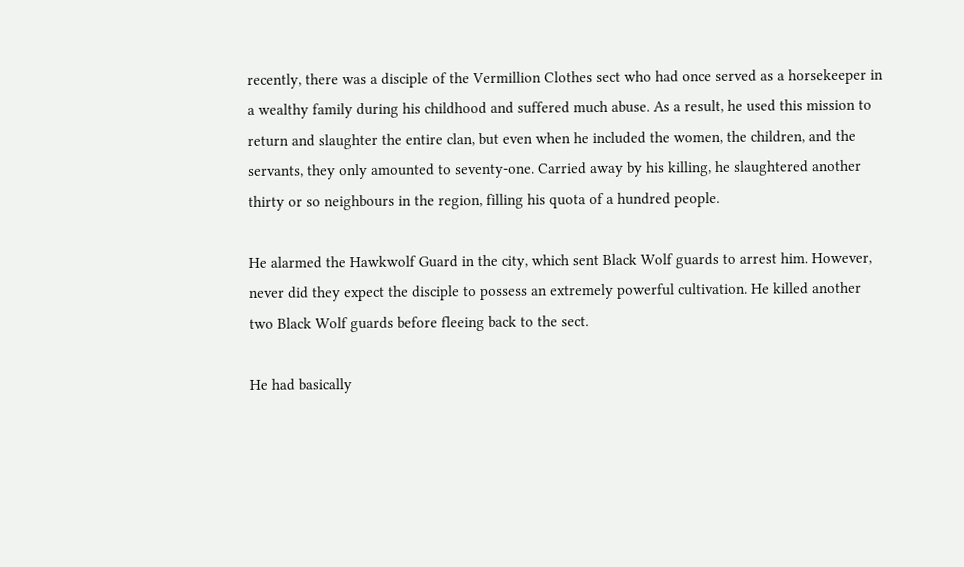recently, there was a disciple of the Vermillion Clothes sect who had once served as a horsekeeper in a wealthy family during his childhood and suffered much abuse. As a result, he used this mission to return and slaughter the entire clan, but even when he included the women, the children, and the servants, they only amounted to seventy-one. Carried away by his killing, he slaughtered another thirty or so neighbours in the region, filling his quota of a hundred people.

He alarmed the Hawkwolf Guard in the city, which sent Black Wolf guards to arrest him. However, never did they expect the disciple to possess an extremely powerful cultivation. He killed another two Black Wolf guards before fleeing back to the sect.

He had basically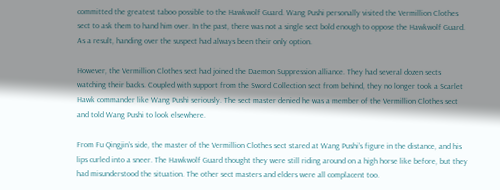committed the greatest taboo possible to the Hawkwolf Guard. Wang Pushi personally visited the Vermillion Clothes sect to ask them to hand him over. In the past, there was not a single sect bold enough to oppose the Hawkwolf Guard. As a result, handing over the suspect had always been their only option.

However, the Vermillion Clothes sect had joined the Daemon Suppression alliance. They had several dozen sects watching their backs. Coupled with support from the Sword Collection sect from behind, they no longer took a Scarlet Hawk commander like Wang Pushi seriously. The sect master denied he was a member of the Vermillion Clothes sect and told Wang Pushi to look elsewhere.

From Fu Qingjin’s side, the master of the Vermillion Clothes sect stared at Wang Pushi’s figure in the distance, and his lips curled into a sneer. The Hawkwolf Guard thought they were still riding around on a high horse like before, but they had misunderstood the situation. The other sect masters and elders were all complacent too.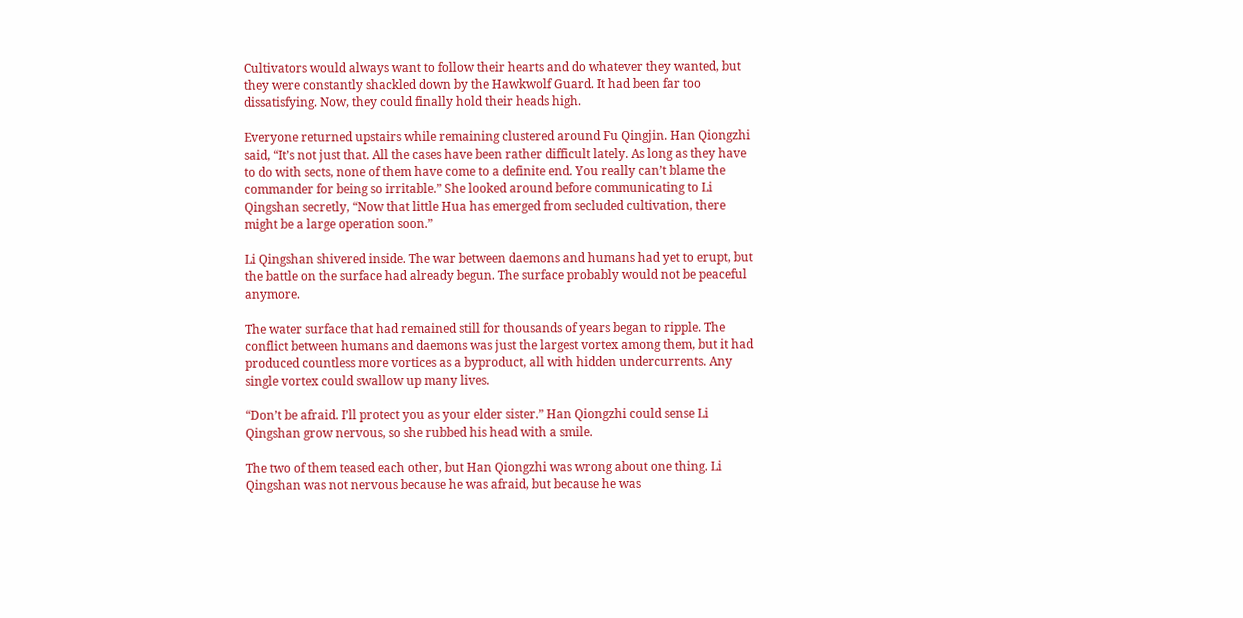Cultivators would always want to follow their hearts and do whatever they wanted, but they were constantly shackled down by the Hawkwolf Guard. It had been far too dissatisfying. Now, they could finally hold their heads high.

Everyone returned upstairs while remaining clustered around Fu Qingjin. Han Qiongzhi said, “It’s not just that. All the cases have been rather difficult lately. As long as they have to do with sects, none of them have come to a definite end. You really can’t blame the commander for being so irritable.” She looked around before communicating to Li Qingshan secretly, “Now that little Hua has emerged from secluded cultivation, there might be a large operation soon.”

Li Qingshan shivered inside. The war between daemons and humans had yet to erupt, but the battle on the surface had already begun. The surface probably would not be peaceful anymore.

The water surface that had remained still for thousands of years began to ripple. The conflict between humans and daemons was just the largest vortex among them, but it had produced countless more vortices as a byproduct, all with hidden undercurrents. Any single vortex could swallow up many lives.

“Don’t be afraid. I’ll protect you as your elder sister.” Han Qiongzhi could sense Li Qingshan grow nervous, so she rubbed his head with a smile.

The two of them teased each other, but Han Qiongzhi was wrong about one thing. Li Qingshan was not nervous because he was afraid, but because he was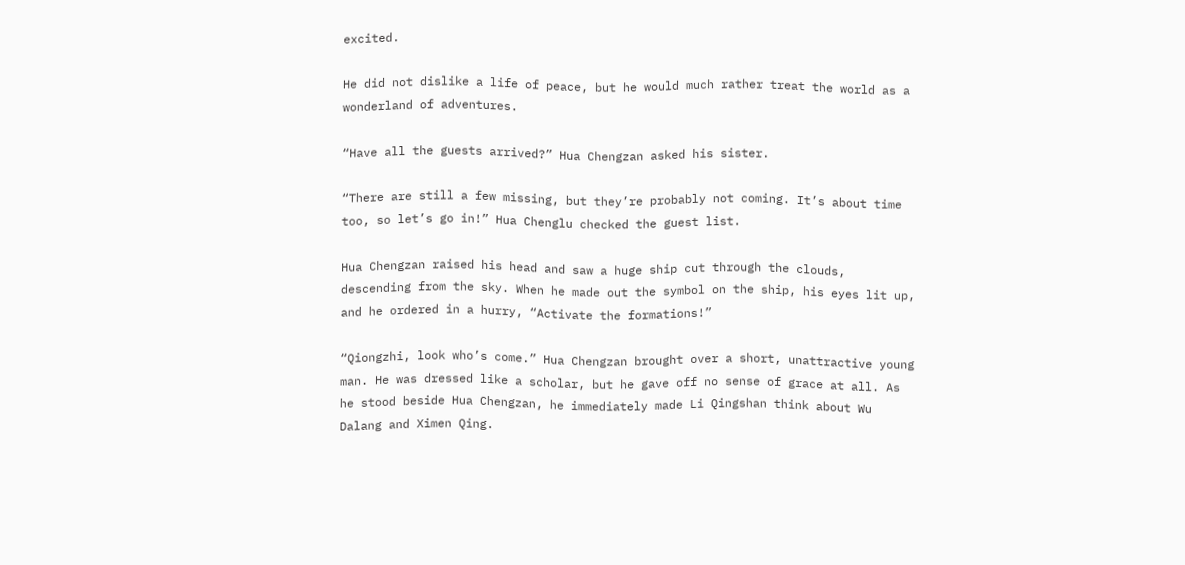excited.

He did not dislike a life of peace, but he would much rather treat the world as a wonderland of adventures.

“Have all the guests arrived?” Hua Chengzan asked his sister.

“There are still a few missing, but they’re probably not coming. It’s about time too, so let’s go in!” Hua Chenglu checked the guest list.

Hua Chengzan raised his head and saw a huge ship cut through the clouds, descending from the sky. When he made out the symbol on the ship, his eyes lit up, and he ordered in a hurry, “Activate the formations!”

“Qiongzhi, look who’s come.” Hua Chengzan brought over a short, unattractive young man. He was dressed like a scholar, but he gave off no sense of grace at all. As he stood beside Hua Chengzan, he immediately made Li Qingshan think about Wu Dalang and Ximen Qing.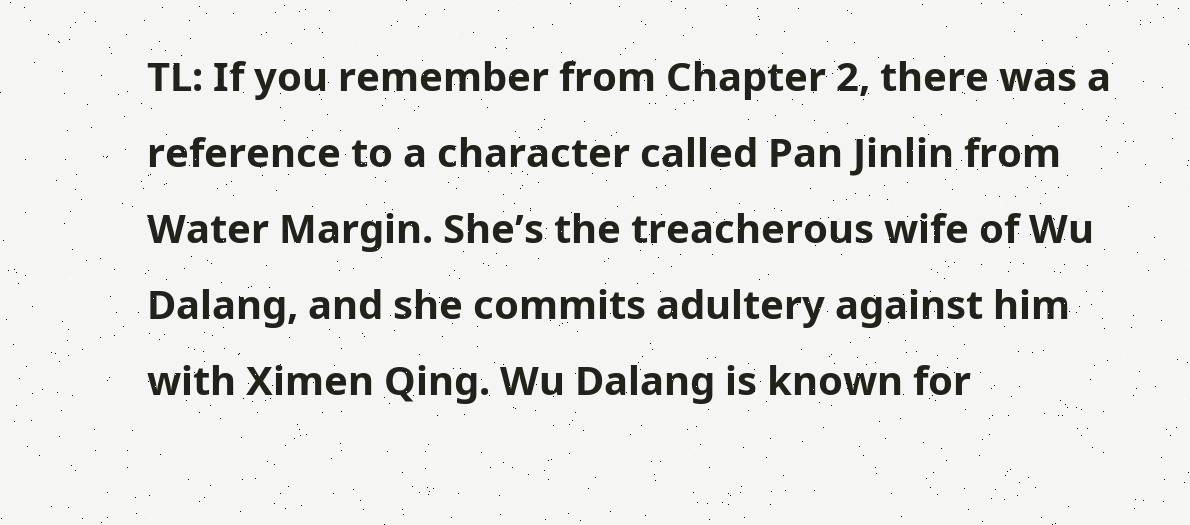TL: If you remember from Chapter 2, there was a reference to a character called Pan Jinlin from Water Margin. She’s the treacherous wife of Wu Dalang, and she commits adultery against him with Ximen Qing. Wu Dalang is known for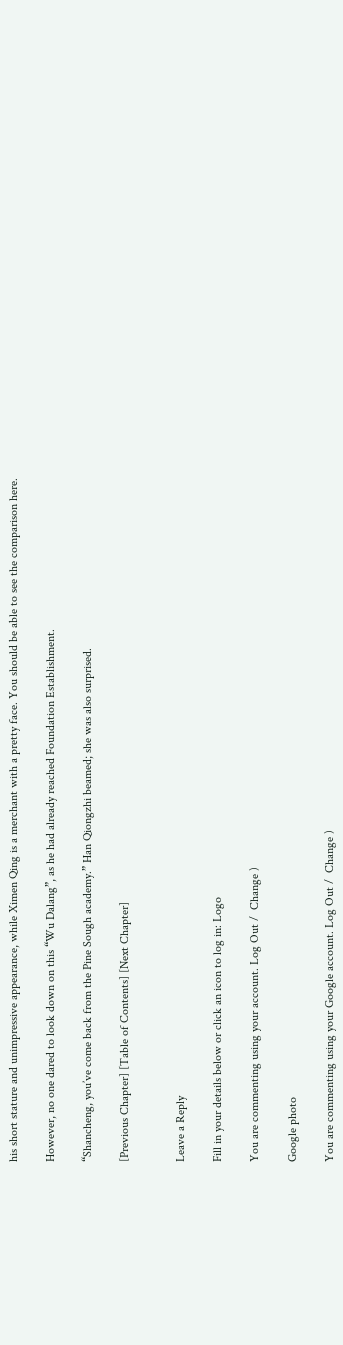his short stature and unimpressive appearance, while Ximen Qing is a merchant with a pretty face. You should be able to see the comparison here.

However, no one dared to look down on this “Wu Dalang”, as he had already reached Foundation Establishment.

“Shancheng, you’ve come back from the Pine Sough academy.” Han Qiongzhi beamed; she was also surprised.

[Previous Chapter] [Table of Contents] [Next Chapter]


Leave a Reply

Fill in your details below or click an icon to log in: Logo

You are commenting using your account. Log Out /  Change )

Google photo

You are commenting using your Google account. Log Out /  Change )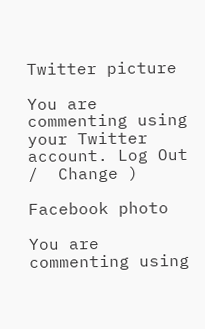Twitter picture

You are commenting using your Twitter account. Log Out /  Change )

Facebook photo

You are commenting using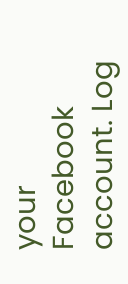your Facebook account. Log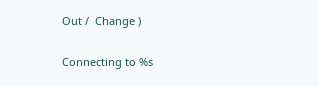Out /  Change )

Connecting to %s